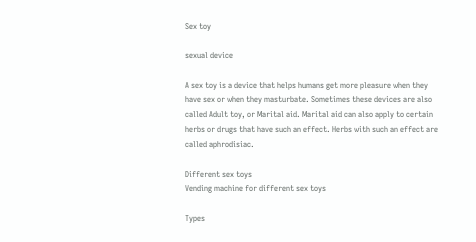Sex toy

sexual device

A sex toy is a device that helps humans get more pleasure when they have sex or when they masturbate. Sometimes these devices are also called Adult toy, or Marital aid. Marital aid can also apply to certain herbs or drugs that have such an effect. Herbs with such an effect are called aphrodisiac.

Different sex toys
Vending machine for different sex toys

Types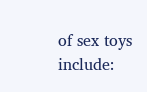of sex toys include: